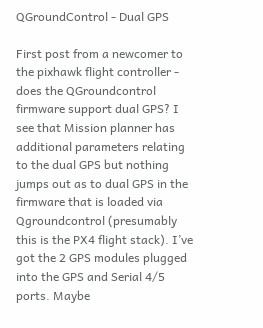QGroundControl - Dual GPS

First post from a newcomer to the pixhawk flight controller - does the QGroundcontrol firmware support dual GPS? I see that Mission planner has additional parameters relating to the dual GPS but nothing jumps out as to dual GPS in the firmware that is loaded via Qgroundcontrol (presumably this is the PX4 flight stack). I’ve got the 2 GPS modules plugged into the GPS and Serial 4/5 ports. Maybe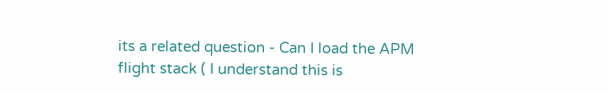its a related question - Can I load the APM flight stack ( I understand this is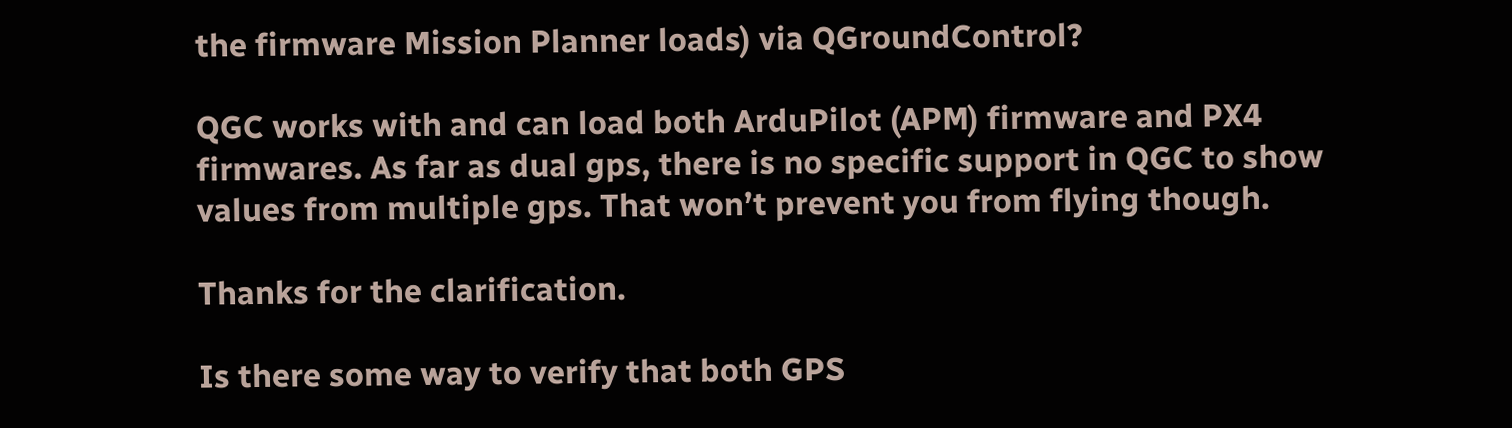the firmware Mission Planner loads) via QGroundControl?

QGC works with and can load both ArduPilot (APM) firmware and PX4 firmwares. As far as dual gps, there is no specific support in QGC to show values from multiple gps. That won’t prevent you from flying though.

Thanks for the clarification.

Is there some way to verify that both GPS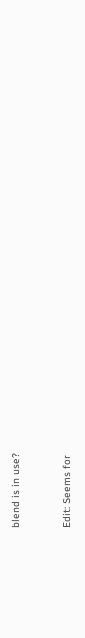blend is in use?


Edit: Seems for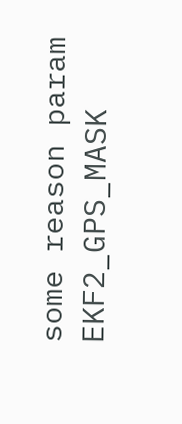some reason param EKF2_GPS_MASK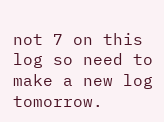not 7 on this log so need to make a new log tomorrow.